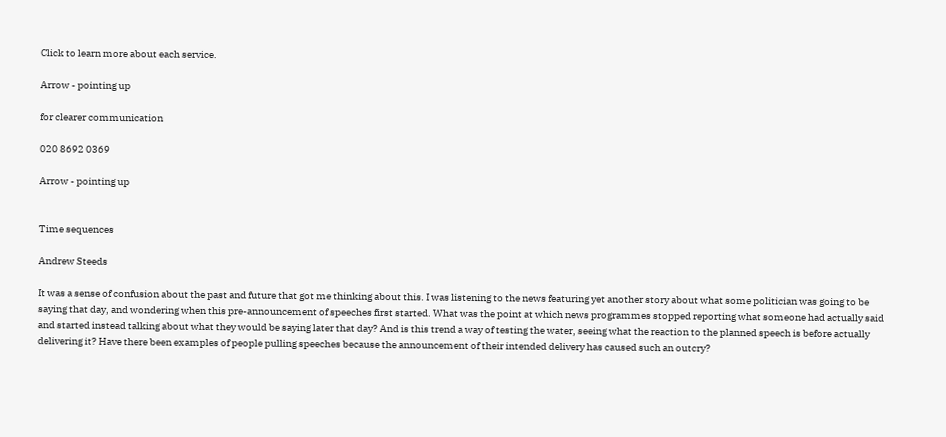Click to learn more about each service.

Arrow - pointing up

for clearer communication

020 8692 0369

Arrow - pointing up


Time sequences

Andrew Steeds

It was a sense of confusion about the past and future that got me thinking about this. I was listening to the news featuring yet another story about what some politician was going to be saying that day, and wondering when this pre-announcement of speeches first started. What was the point at which news programmes stopped reporting what someone had actually said and started instead talking about what they would be saying later that day? And is this trend a way of testing the water, seeing what the reaction to the planned speech is before actually delivering it? Have there been examples of people pulling speeches because the announcement of their intended delivery has caused such an outcry?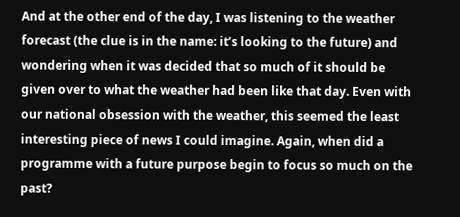And at the other end of the day, I was listening to the weather forecast (the clue is in the name: it’s looking to the future) and wondering when it was decided that so much of it should be given over to what the weather had been like that day. Even with our national obsession with the weather, this seemed the least interesting piece of news I could imagine. Again, when did a programme with a future purpose begin to focus so much on the past?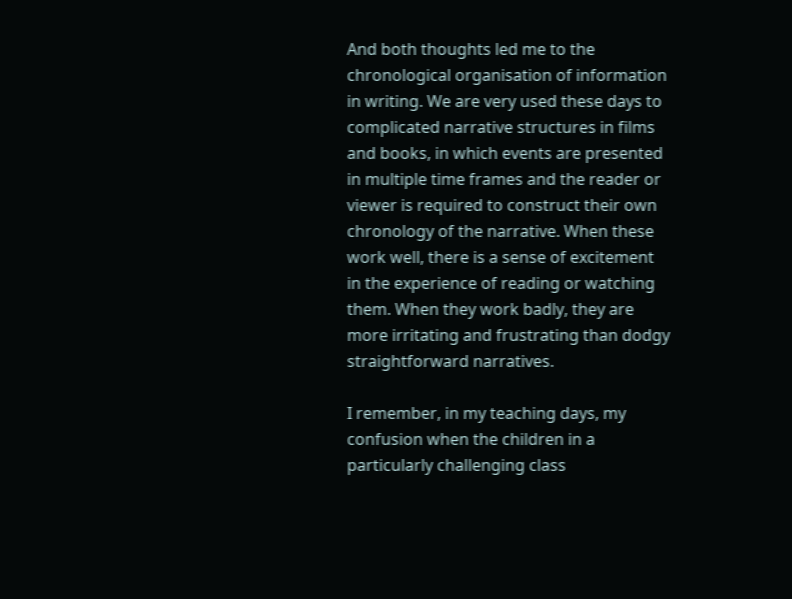And both thoughts led me to the chronological organisation of information in writing. We are very used these days to complicated narrative structures in films and books, in which events are presented in multiple time frames and the reader or viewer is required to construct their own chronology of the narrative. When these work well, there is a sense of excitement in the experience of reading or watching them. When they work badly, they are more irritating and frustrating than dodgy straightforward narratives.

I remember, in my teaching days, my confusion when the children in a particularly challenging class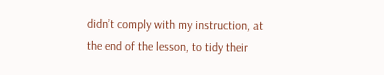didn’t comply with my instruction, at the end of the lesson, to tidy their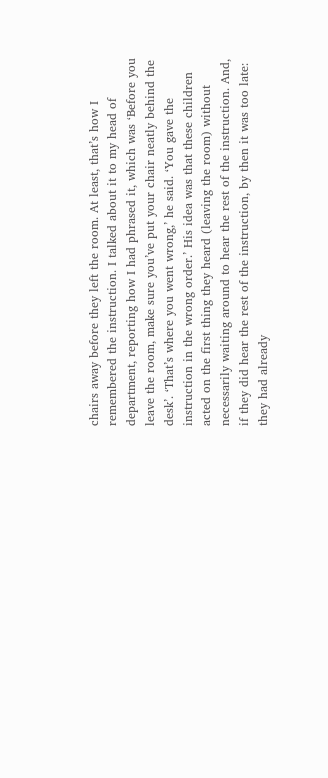chairs away before they left the room. At least, that’s how I remembered the instruction. I talked about it to my head of department, reporting how I had phrased it, which was ‘Before you leave the room, make sure you’ve put your chair neatly behind the desk’. ‘That’s where you went wrong,’ he said. ‘You gave the instruction in the wrong order.’ His idea was that these children acted on the first thing they heard (leaving the room) without necessarily waiting around to hear the rest of the instruction. And, if they did hear the rest of the instruction, by then it was too late: they had already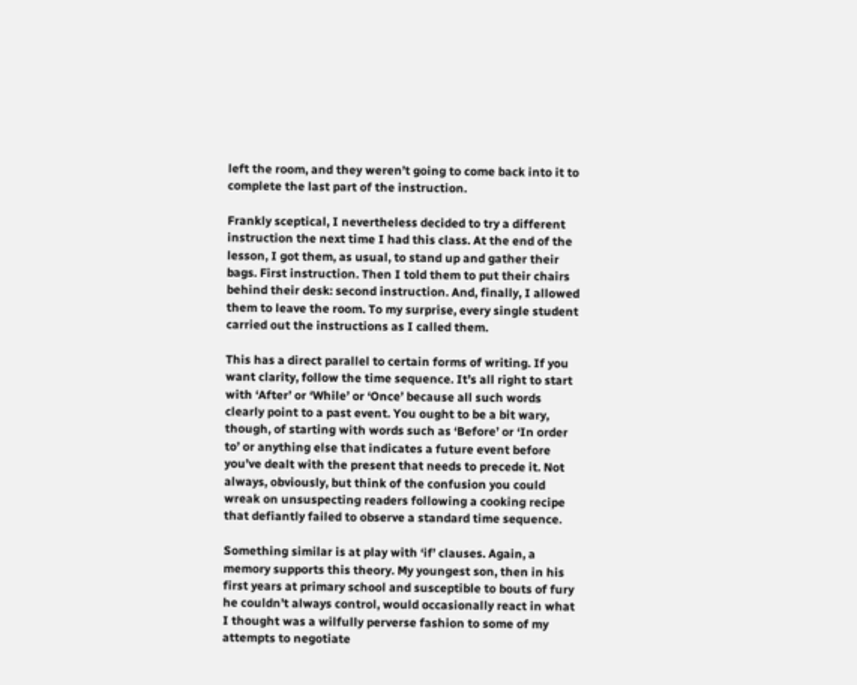left the room, and they weren’t going to come back into it to complete the last part of the instruction.

Frankly sceptical, I nevertheless decided to try a different instruction the next time I had this class. At the end of the lesson, I got them, as usual, to stand up and gather their bags. First instruction. Then I told them to put their chairs behind their desk: second instruction. And, finally, I allowed them to leave the room. To my surprise, every single student carried out the instructions as I called them.

This has a direct parallel to certain forms of writing. If you want clarity, follow the time sequence. It’s all right to start with ‘After’ or ‘While’ or ‘Once’ because all such words clearly point to a past event. You ought to be a bit wary, though, of starting with words such as ‘Before’ or ‘In order to’ or anything else that indicates a future event before you’ve dealt with the present that needs to precede it. Not always, obviously, but think of the confusion you could wreak on unsuspecting readers following a cooking recipe that defiantly failed to observe a standard time sequence.

Something similar is at play with ‘if’ clauses. Again, a memory supports this theory. My youngest son, then in his first years at primary school and susceptible to bouts of fury he couldn’t always control, would occasionally react in what I thought was a wilfully perverse fashion to some of my attempts to negotiate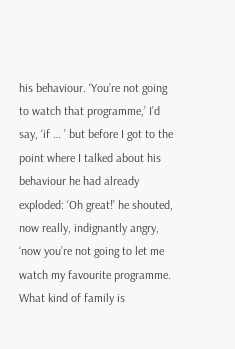his behaviour. ‘You’re not going to watch that programme,’ I’d say, ‘if … ’ but before I got to the point where I talked about his behaviour he had already exploded: ‘Oh great!’ he shouted, now really, indignantly angry, ‘now you’re not going to let me watch my favourite programme. What kind of family is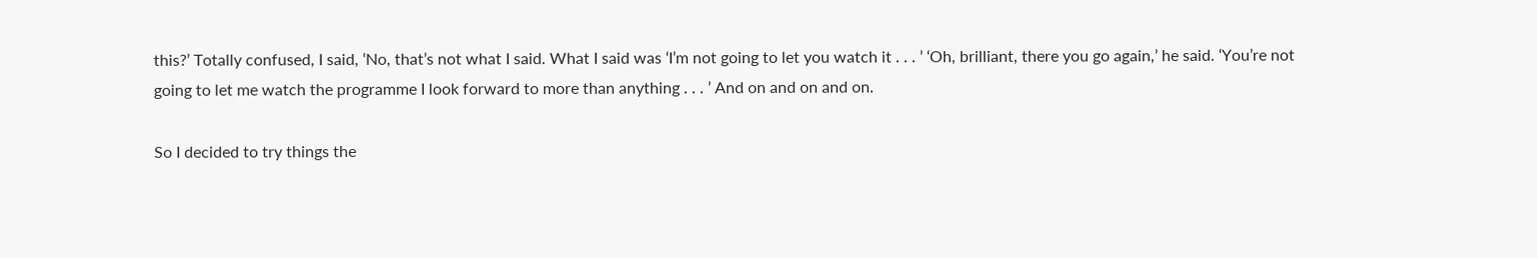this?’ Totally confused, I said, ‘No, that’s not what I said. What I said was ‘I’m not going to let you watch it . . . ’ ‘Oh, brilliant, there you go again,’ he said. ‘You’re not going to let me watch the programme I look forward to more than anything . . . ’ And on and on and on.

So I decided to try things the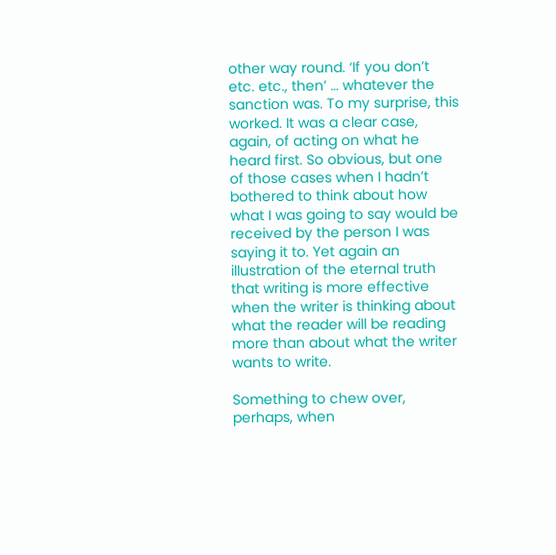other way round. ‘If you don’t etc. etc., then’ … whatever the sanction was. To my surprise, this worked. It was a clear case, again, of acting on what he heard first. So obvious, but one of those cases when I hadn’t bothered to think about how what I was going to say would be received by the person I was saying it to. Yet again an illustration of the eternal truth that writing is more effective when the writer is thinking about what the reader will be reading more than about what the writer wants to write.

Something to chew over, perhaps, when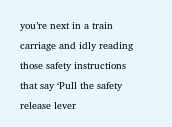you’re next in a train carriage and idly reading those safety instructions that say ‘Pull the safety release lever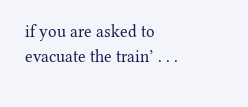if you are asked to evacuate the train’ . . .